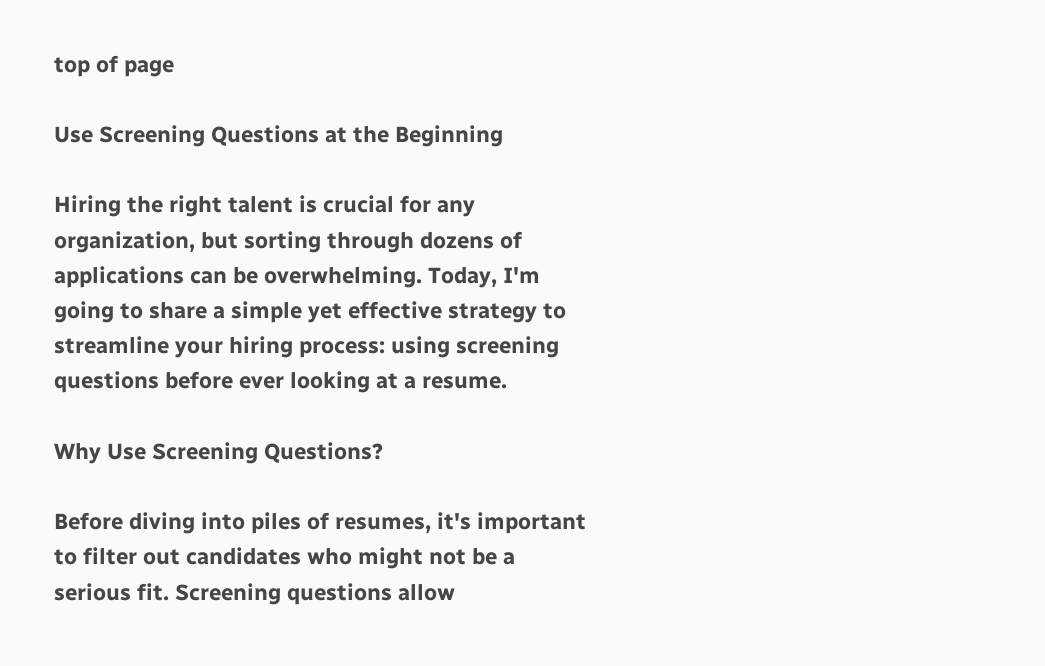top of page

Use Screening Questions at the Beginning

Hiring the right talent is crucial for any organization, but sorting through dozens of applications can be overwhelming. Today, I'm going to share a simple yet effective strategy to streamline your hiring process: using screening questions before ever looking at a resume.

Why Use Screening Questions?

Before diving into piles of resumes, it's important to filter out candidates who might not be a serious fit. Screening questions allow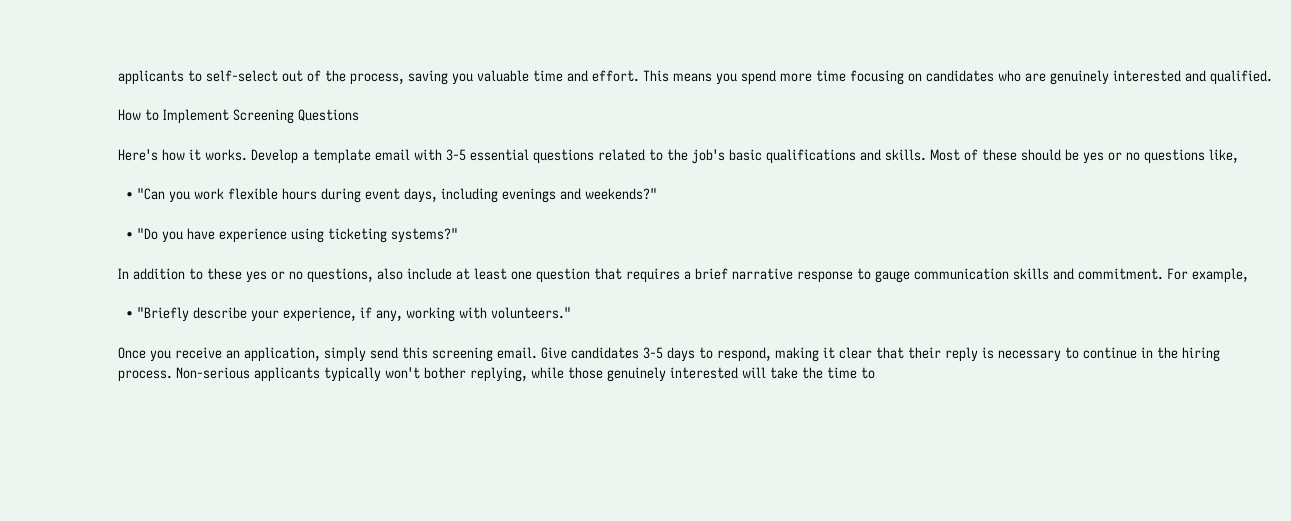applicants to self-select out of the process, saving you valuable time and effort. This means you spend more time focusing on candidates who are genuinely interested and qualified.

How to Implement Screening Questions

Here's how it works. Develop a template email with 3-5 essential questions related to the job's basic qualifications and skills. Most of these should be yes or no questions like,

  • "Can you work flexible hours during event days, including evenings and weekends?"

  • "Do you have experience using ticketing systems?"

In addition to these yes or no questions, also include at least one question that requires a brief narrative response to gauge communication skills and commitment. For example,

  • "Briefly describe your experience, if any, working with volunteers."

Once you receive an application, simply send this screening email. Give candidates 3-5 days to respond, making it clear that their reply is necessary to continue in the hiring process. Non-serious applicants typically won't bother replying, while those genuinely interested will take the time to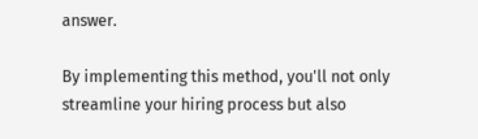answer.

By implementing this method, you'll not only streamline your hiring process but also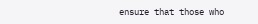ensure that those who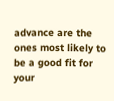advance are the ones most likely to be a good fit for your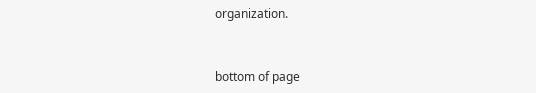organization.


bottom of page